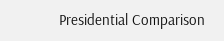Presidential Comparison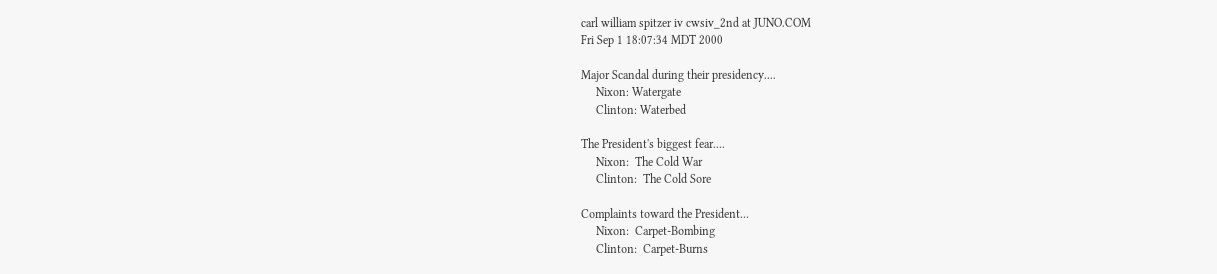carl william spitzer iv cwsiv_2nd at JUNO.COM
Fri Sep 1 18:07:34 MDT 2000

Major Scandal during their presidency....
     Nixon: Watergate
     Clinton: Waterbed

The President's biggest fear....
     Nixon:  The Cold War
     Clinton:  The Cold Sore

Complaints toward the President...
     Nixon:  Carpet-Bombing
     Clinton:  Carpet-Burns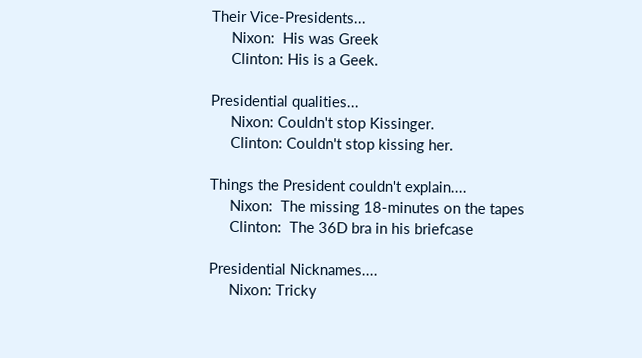Their Vice-Presidents...
     Nixon:  His was Greek
     Clinton: His is a Geek.

Presidential qualities...
     Nixon: Couldn't stop Kissinger.
     Clinton: Couldn't stop kissing her.

Things the President couldn't explain....
     Nixon:  The missing 18-minutes on the tapes
     Clinton:  The 36D bra in his briefcase

Presidential Nicknames....
     Nixon: Tricky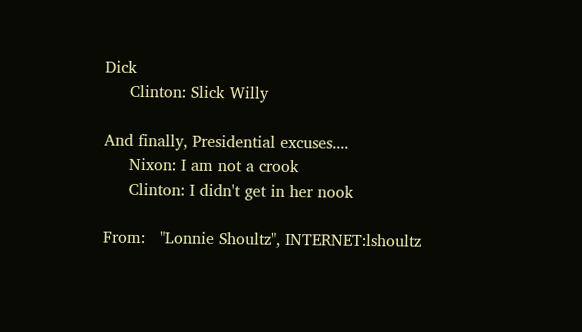Dick
     Clinton: Slick Willy

And finally, Presidential excuses....
     Nixon: I am not a crook
     Clinton: I didn't get in her nook

From:   "Lonnie Shoultz", INTERNET:lshoultz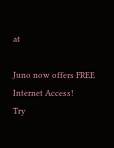at

Juno now offers FREE Internet Access!
Try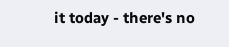it today - there's no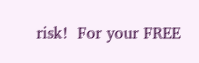risk!  For your FREE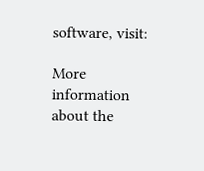software, visit:

More information about the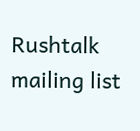Rushtalk mailing list